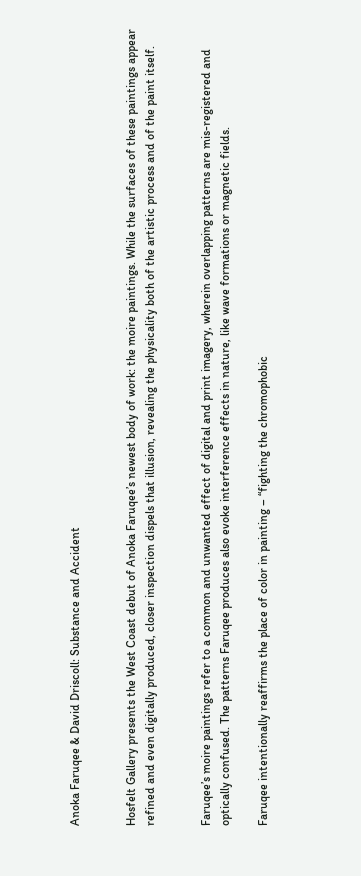Anoka Faruqee & David Driscoll: Substance and Accident


Hosfelt Gallery presents the West Coast debut of Anoka Faruqee’s newest body of work: the moire paintings. While the surfaces of these paintings appear refined and even digitally produced, closer inspection dispels that illusion, revealing the physicality both of the artistic process and of the paint itself.


Faruqee’s moire paintings refer to a common and unwanted effect of digital and print imagery, wherein overlapping patterns are mis-registered and optically confused. The patterns Faruqee produces also evoke interference effects in nature, like wave formations or magnetic fields.

Faruqee intentionally reaffirms the place of color in painting – “fighting the chromophobic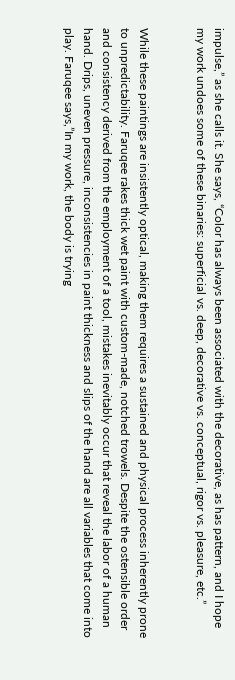impulse,” as she calls it. She says, “Color has always been associated with the decorative, as has pattern, and I hope my work undoes some of these binaries: superficial vs. deep, decorative vs. conceptual, rigor vs. pleasure, etc.”


While these paintings are insistently optical, making them requires a sustained and physical process inherently prone to unpredictability. Faruqee rakes thick wet paint with custom-made, notched trowels. Despite the ostensible order and consistency derived from the employment of a tool, mistakes inevitably occur that reveal the labor of a human hand. Drips, uneven pressure, inconsistencies in paint thickness and slips of the hand are all variables that come into play. Faruqee says,”In my work, the body is trying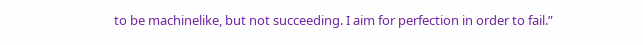to be machinelike, but not succeeding. I aim for perfection in order to fail.”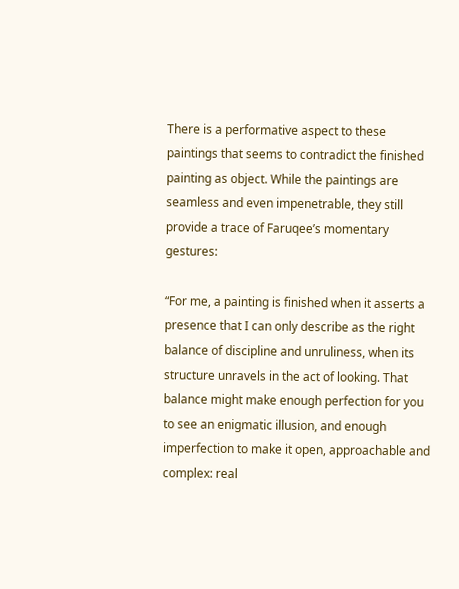There is a performative aspect to these paintings that seems to contradict the finished painting as object. While the paintings are seamless and even impenetrable, they still provide a trace of Faruqee’s momentary gestures:

“For me, a painting is finished when it asserts a presence that I can only describe as the right balance of discipline and unruliness, when its structure unravels in the act of looking. That balance might make enough perfection for you to see an enigmatic illusion, and enough imperfection to make it open, approachable and complex: real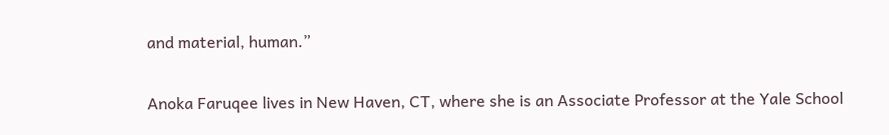and material, human.”


Anoka Faruqee lives in New Haven, CT, where she is an Associate Professor at the Yale School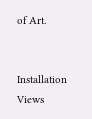of Art.


Installation Views